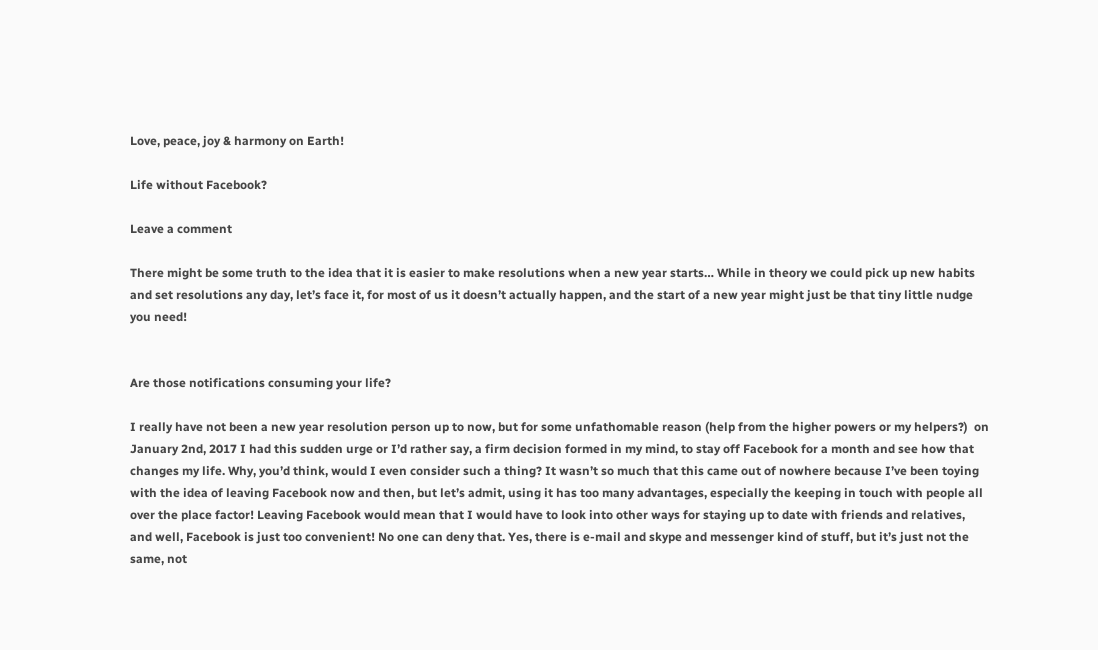Love, peace, joy & harmony on Earth!

Life without Facebook?

Leave a comment

There might be some truth to the idea that it is easier to make resolutions when a new year starts… While in theory we could pick up new habits and set resolutions any day, let’s face it, for most of us it doesn’t actually happen, and the start of a new year might just be that tiny little nudge you need!


Are those notifications consuming your life?

I really have not been a new year resolution person up to now, but for some unfathomable reason (help from the higher powers or my helpers?)  on January 2nd, 2017 I had this sudden urge or I’d rather say, a firm decision formed in my mind, to stay off Facebook for a month and see how that changes my life. Why, you’d think, would I even consider such a thing? It wasn’t so much that this came out of nowhere because I’ve been toying with the idea of leaving Facebook now and then, but let’s admit, using it has too many advantages, especially the keeping in touch with people all over the place factor! Leaving Facebook would mean that I would have to look into other ways for staying up to date with friends and relatives, and well, Facebook is just too convenient! No one can deny that. Yes, there is e-mail and skype and messenger kind of stuff, but it’s just not the same, not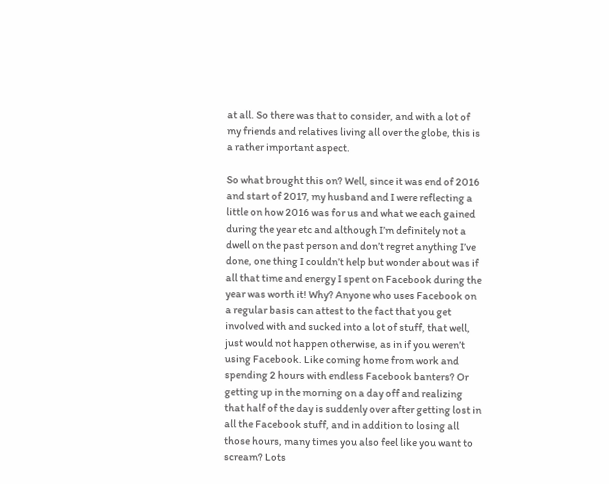at all. So there was that to consider, and with a lot of my friends and relatives living all over the globe, this is a rather important aspect.

So what brought this on? Well, since it was end of 2016 and start of 2017, my husband and I were reflecting a little on how 2016 was for us and what we each gained during the year etc and although I’m definitely not a dwell on the past person and don’t regret anything I’ve done, one thing I couldn’t help but wonder about was if all that time and energy I spent on Facebook during the year was worth it! Why? Anyone who uses Facebook on a regular basis can attest to the fact that you get involved with and sucked into a lot of stuff, that well, just would not happen otherwise, as in if you weren’t using Facebook. Like coming home from work and spending 2 hours with endless Facebook banters? Or getting up in the morning on a day off and realizing that half of the day is suddenly over after getting lost in all the Facebook stuff, and in addition to losing all those hours, many times you also feel like you want to scream? Lots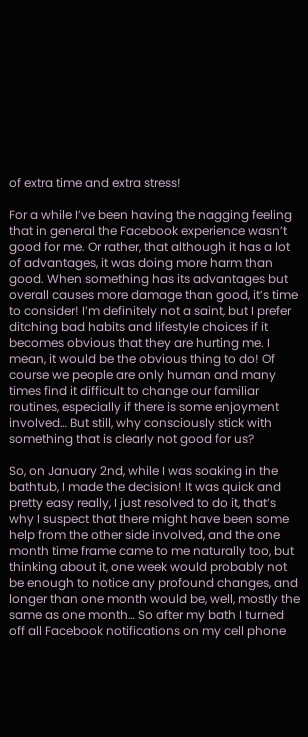of extra time and extra stress!

For a while I’ve been having the nagging feeling that in general the Facebook experience wasn’t good for me. Or rather, that although it has a lot of advantages, it was doing more harm than good. When something has its advantages but overall causes more damage than good, it’s time to consider! I’m definitely not a saint, but I prefer ditching bad habits and lifestyle choices if it becomes obvious that they are hurting me. I mean, it would be the obvious thing to do! Of course we people are only human and many times find it difficult to change our familiar routines, especially if there is some enjoyment involved… But still, why consciously stick with something that is clearly not good for us?

So, on January 2nd, while I was soaking in the bathtub, I made the decision! It was quick and pretty easy really, I just resolved to do it, that’s why I suspect that there might have been some help from the other side involved, and the one month time frame came to me naturally too, but thinking about it, one week would probably not be enough to notice any profound changes, and longer than one month would be, well, mostly the same as one month… So after my bath I turned off all Facebook notifications on my cell phone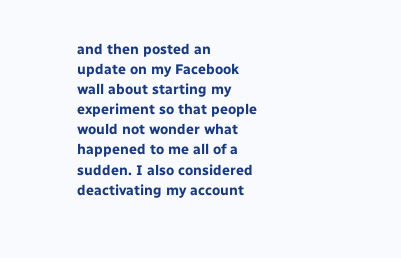and then posted an update on my Facebook wall about starting my experiment so that people would not wonder what happened to me all of a sudden. I also considered deactivating my account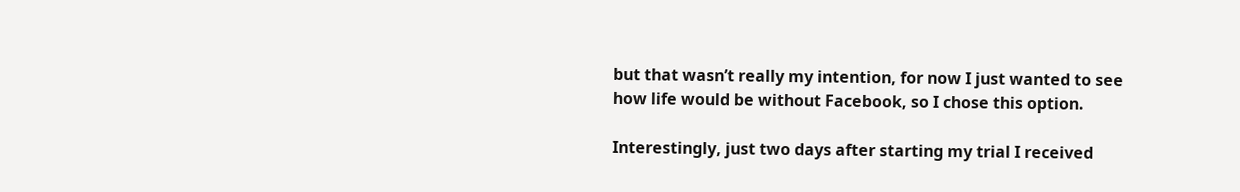but that wasn’t really my intention, for now I just wanted to see how life would be without Facebook, so I chose this option.

Interestingly, just two days after starting my trial I received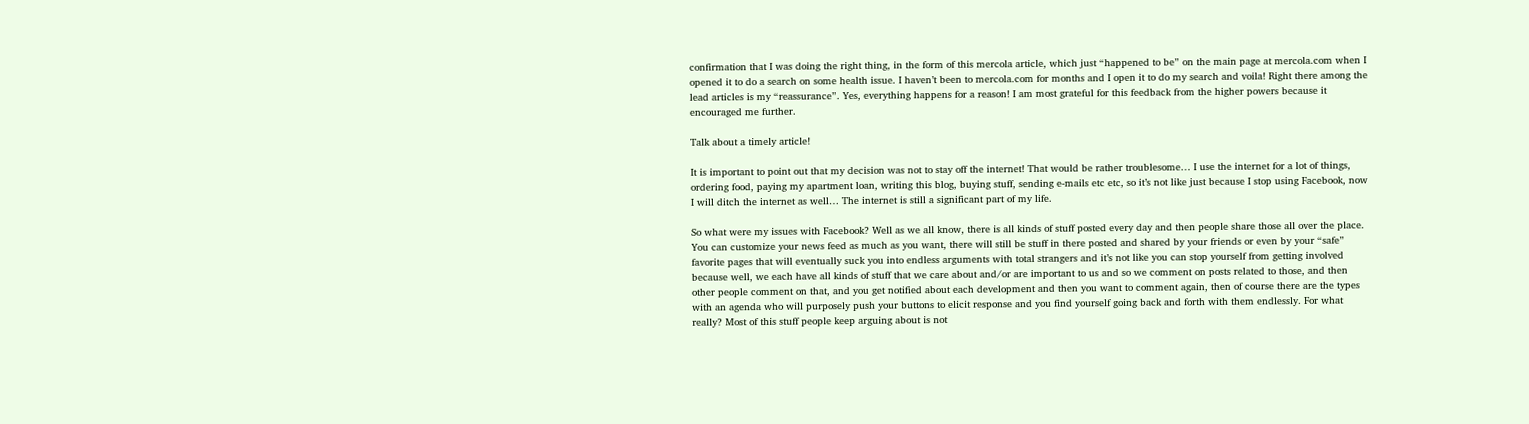confirmation that I was doing the right thing, in the form of this mercola article, which just “happened to be” on the main page at mercola.com when I opened it to do a search on some health issue. I haven’t been to mercola.com for months and I open it to do my search and voila! Right there among the lead articles is my “reassurance”. Yes, everything happens for a reason! I am most grateful for this feedback from the higher powers because it encouraged me further.

Talk about a timely article!

It is important to point out that my decision was not to stay off the internet! That would be rather troublesome… I use the internet for a lot of things, ordering food, paying my apartment loan, writing this blog, buying stuff, sending e-mails etc etc, so it’s not like just because I stop using Facebook, now I will ditch the internet as well… The internet is still a significant part of my life.

So what were my issues with Facebook? Well as we all know, there is all kinds of stuff posted every day and then people share those all over the place. You can customize your news feed as much as you want, there will still be stuff in there posted and shared by your friends or even by your “safe” favorite pages that will eventually suck you into endless arguments with total strangers and it’s not like you can stop yourself from getting involved because well, we each have all kinds of stuff that we care about and/or are important to us and so we comment on posts related to those, and then other people comment on that, and you get notified about each development and then you want to comment again, then of course there are the types with an agenda who will purposely push your buttons to elicit response and you find yourself going back and forth with them endlessly. For what really? Most of this stuff people keep arguing about is not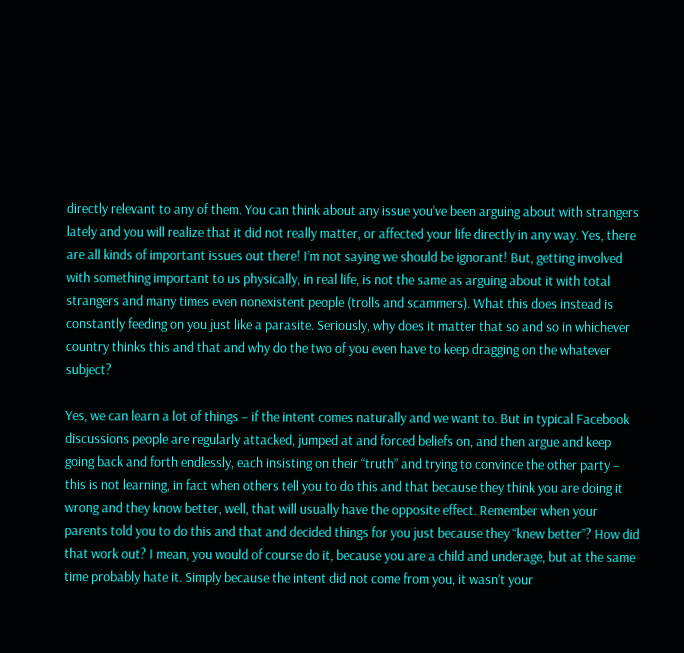directly relevant to any of them. You can think about any issue you’ve been arguing about with strangers lately and you will realize that it did not really matter, or affected your life directly in any way. Yes, there are all kinds of important issues out there! I’m not saying we should be ignorant! But, getting involved with something important to us physically, in real life, is not the same as arguing about it with total strangers and many times even nonexistent people (trolls and scammers). What this does instead is constantly feeding on you just like a parasite. Seriously, why does it matter that so and so in whichever country thinks this and that and why do the two of you even have to keep dragging on the whatever subject?

Yes, we can learn a lot of things – if the intent comes naturally and we want to. But in typical Facebook discussions people are regularly attacked, jumped at and forced beliefs on, and then argue and keep going back and forth endlessly, each insisting on their “truth” and trying to convince the other party – this is not learning, in fact when others tell you to do this and that because they think you are doing it wrong and they know better, well, that will usually have the opposite effect. Remember when your parents told you to do this and that and decided things for you just because they “knew better”? How did that work out? I mean, you would of course do it, because you are a child and underage, but at the same time probably hate it. Simply because the intent did not come from you, it wasn’t your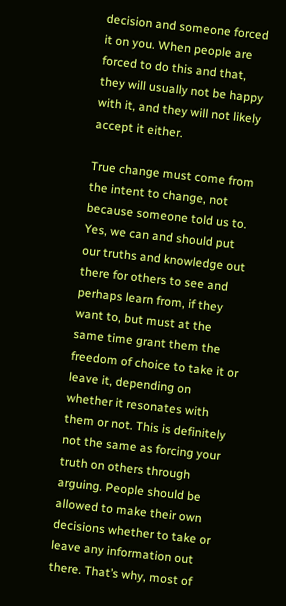decision and someone forced it on you. When people are forced to do this and that, they will usually not be happy with it, and they will not likely accept it either.

True change must come from the intent to change, not because someone told us to. Yes, we can and should put our truths and knowledge out there for others to see and perhaps learn from, if they want to, but must at the same time grant them the freedom of choice to take it or leave it, depending on whether it resonates with them or not. This is definitely not the same as forcing your truth on others through arguing. People should be allowed to make their own decisions whether to take or leave any information out there. That’s why, most of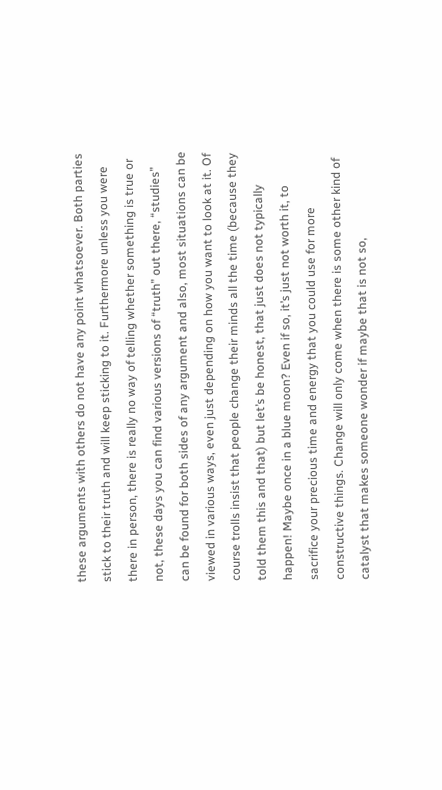these arguments with others do not have any point whatsoever. Both parties stick to their truth and will keep sticking to it. Furthermore unless you were there in person, there is really no way of telling whether something is true or not, these days you can find various versions of “truth” out there, “studies” can be found for both sides of any argument and also, most situations can be viewed in various ways, even just depending on how you want to look at it. Of course trolls insist that people change their minds all the time (because they told them this and that) but let’s be honest, that just does not typically happen! Maybe once in a blue moon? Even if so, it’s just not worth it, to sacrifice your precious time and energy that you could use for more constructive things. Change will only come when there is some other kind of catalyst that makes someone wonder if maybe that is not so,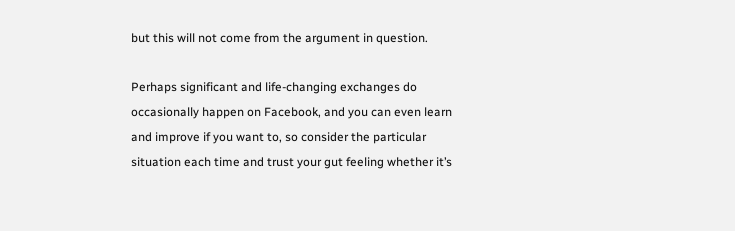but this will not come from the argument in question.

Perhaps significant and life-changing exchanges do occasionally happen on Facebook, and you can even learn and improve if you want to, so consider the particular situation each time and trust your gut feeling whether it’s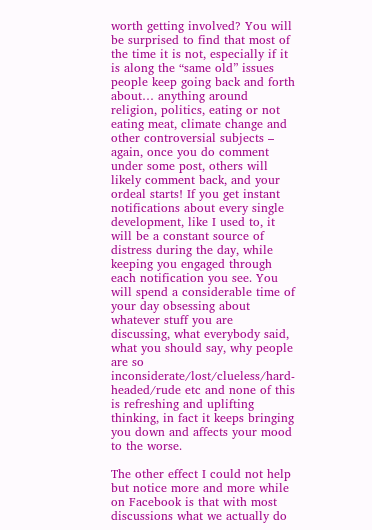worth getting involved? You will be surprised to find that most of the time it is not, especially if it is along the “same old” issues people keep going back and forth about… anything around religion, politics, eating or not eating meat, climate change and other controversial subjects – again, once you do comment under some post, others will likely comment back, and your ordeal starts! If you get instant notifications about every single development, like I used to, it will be a constant source of distress during the day, while keeping you engaged through each notification you see. You will spend a considerable time of your day obsessing about whatever stuff you are discussing, what everybody said, what you should say, why people are so inconsiderate/lost/clueless/hard-headed/rude etc and none of this is refreshing and uplifting thinking, in fact it keeps bringing you down and affects your mood to the worse.

The other effect I could not help but notice more and more while on Facebook is that with most discussions what we actually do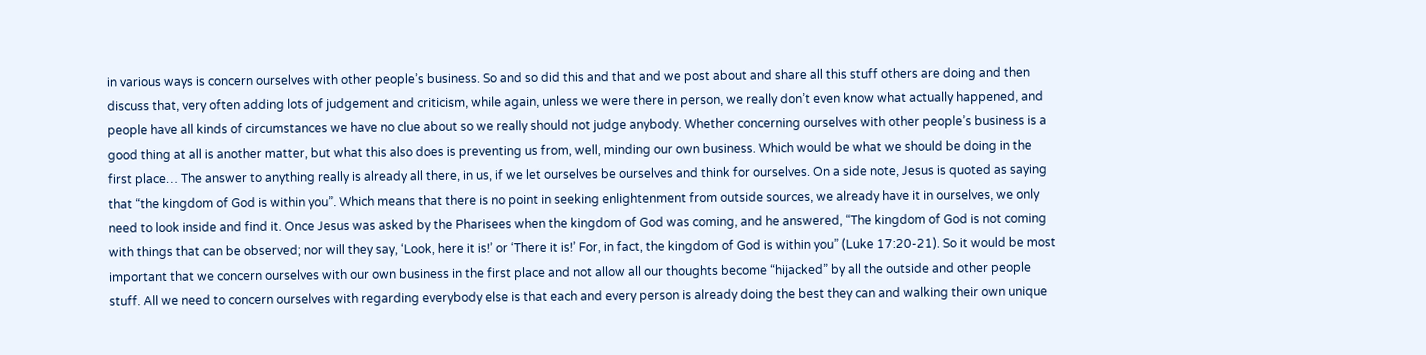in various ways is concern ourselves with other people’s business. So and so did this and that and we post about and share all this stuff others are doing and then discuss that, very often adding lots of judgement and criticism, while again, unless we were there in person, we really don’t even know what actually happened, and people have all kinds of circumstances we have no clue about so we really should not judge anybody. Whether concerning ourselves with other people’s business is a good thing at all is another matter, but what this also does is preventing us from, well, minding our own business. Which would be what we should be doing in the first place… The answer to anything really is already all there, in us, if we let ourselves be ourselves and think for ourselves. On a side note, Jesus is quoted as saying that “the kingdom of God is within you”. Which means that there is no point in seeking enlightenment from outside sources, we already have it in ourselves, we only need to look inside and find it. Once Jesus was asked by the Pharisees when the kingdom of God was coming, and he answered, “The kingdom of God is not coming with things that can be observed; nor will they say, ‘Look, here it is!’ or ‘There it is!’ For, in fact, the kingdom of God is within you” (Luke 17:20-21). So it would be most important that we concern ourselves with our own business in the first place and not allow all our thoughts become “hijacked” by all the outside and other people stuff. All we need to concern ourselves with regarding everybody else is that each and every person is already doing the best they can and walking their own unique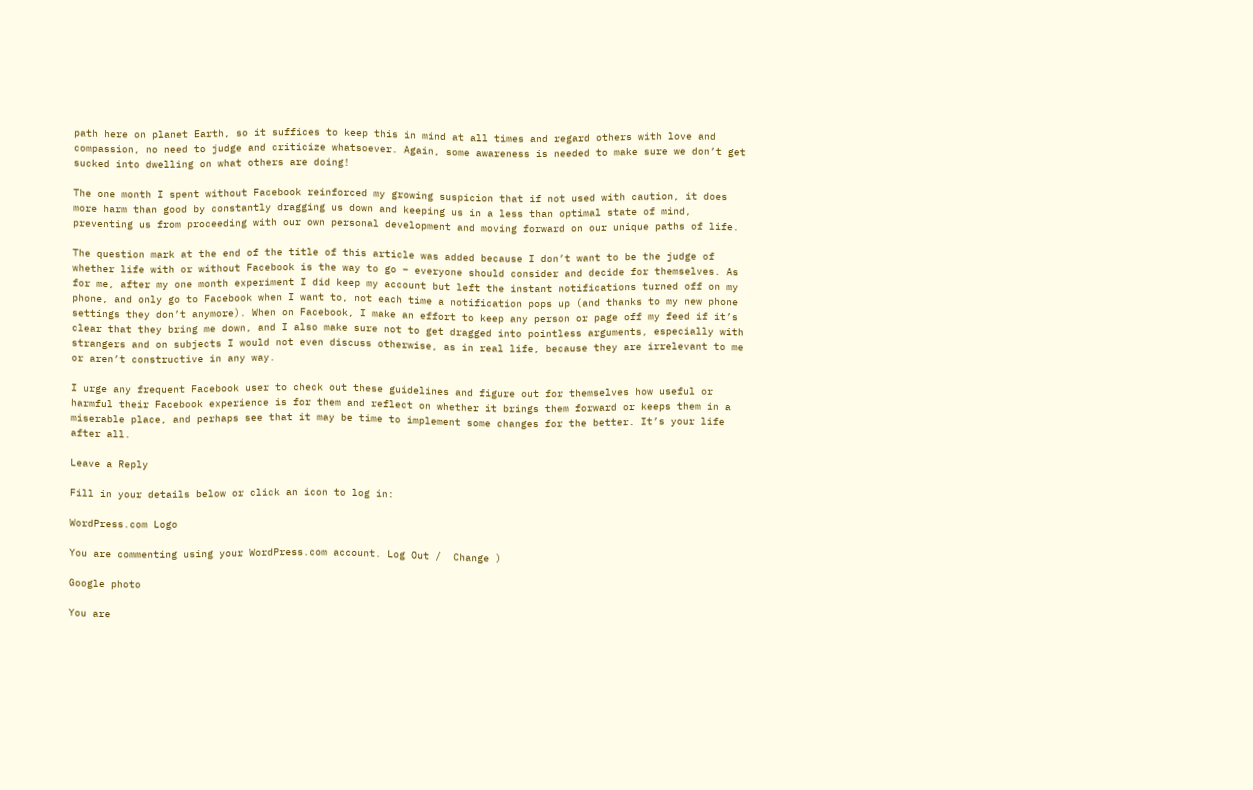path here on planet Earth, so it suffices to keep this in mind at all times and regard others with love and compassion, no need to judge and criticize whatsoever. Again, some awareness is needed to make sure we don’t get sucked into dwelling on what others are doing!

The one month I spent without Facebook reinforced my growing suspicion that if not used with caution, it does more harm than good by constantly dragging us down and keeping us in a less than optimal state of mind, preventing us from proceeding with our own personal development and moving forward on our unique paths of life.

The question mark at the end of the title of this article was added because I don’t want to be the judge of whether life with or without Facebook is the way to go – everyone should consider and decide for themselves. As for me, after my one month experiment I did keep my account but left the instant notifications turned off on my phone, and only go to Facebook when I want to, not each time a notification pops up (and thanks to my new phone settings they don’t anymore). When on Facebook, I make an effort to keep any person or page off my feed if it’s clear that they bring me down, and I also make sure not to get dragged into pointless arguments, especially with strangers and on subjects I would not even discuss otherwise, as in real life, because they are irrelevant to me or aren’t constructive in any way.

I urge any frequent Facebook user to check out these guidelines and figure out for themselves how useful or harmful their Facebook experience is for them and reflect on whether it brings them forward or keeps them in a miserable place, and perhaps see that it may be time to implement some changes for the better. It’s your life after all.

Leave a Reply

Fill in your details below or click an icon to log in:

WordPress.com Logo

You are commenting using your WordPress.com account. Log Out /  Change )

Google photo

You are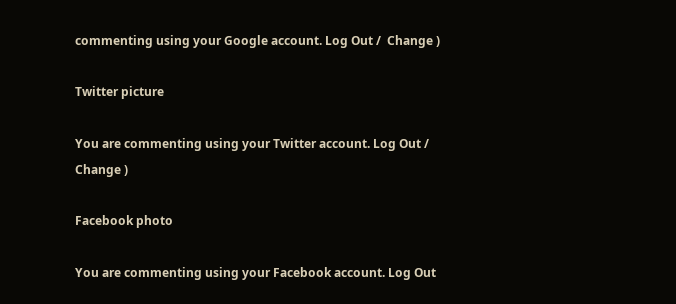commenting using your Google account. Log Out /  Change )

Twitter picture

You are commenting using your Twitter account. Log Out /  Change )

Facebook photo

You are commenting using your Facebook account. Log Out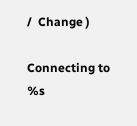/  Change )

Connecting to %s